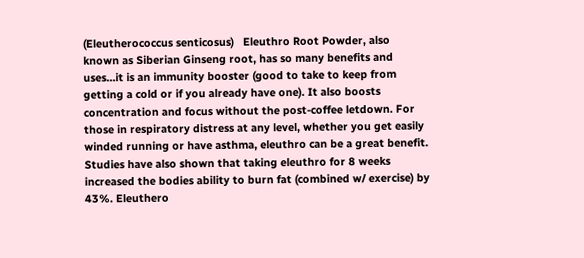(Eleutherococcus senticosus)   Eleuthro Root Powder, also known as Siberian Ginseng root, has so many benefits and uses…it is an immunity booster (good to take to keep from getting a cold or if you already have one). It also boosts concentration and focus without the post-coffee letdown. For those in respiratory distress at any level, whether you get easily winded running or have asthma, eleuthro can be a great benefit. Studies have also shown that taking eleuthro for 8 weeks increased the bodies ability to burn fat (combined w/ exercise) by 43%. Eleuthero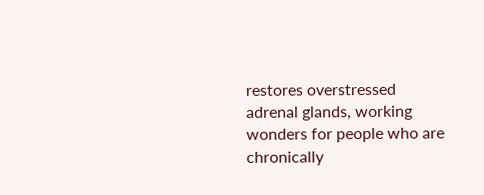restores overstressed adrenal glands, working wonders for people who are chronically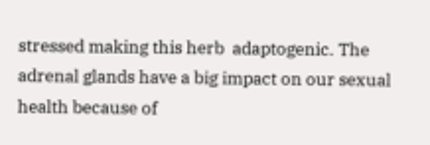stressed making this herb  adaptogenic. The adrenal glands have a big impact on our sexual health because of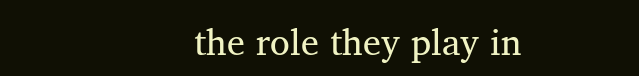the role they play in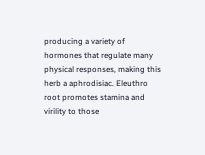producing a variety of hormones that regulate many physical responses, making this herb a aphrodisiac. Eleuthro root promotes stamina and virility to those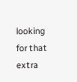looking for that extra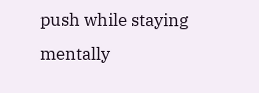push while staying mentally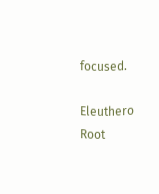focused.

Eleuthero Root